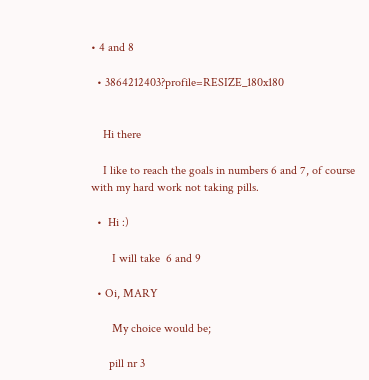• 4 and 8

  • 3864212403?profile=RESIZE_180x180


    Hi there

    I like to reach the goals in numbers 6 and 7, of course with my hard work not taking pills.

  •  Hi :)

       I will take  6 and 9

  • Oi, MARY

       My choice would be;

      pill nr 3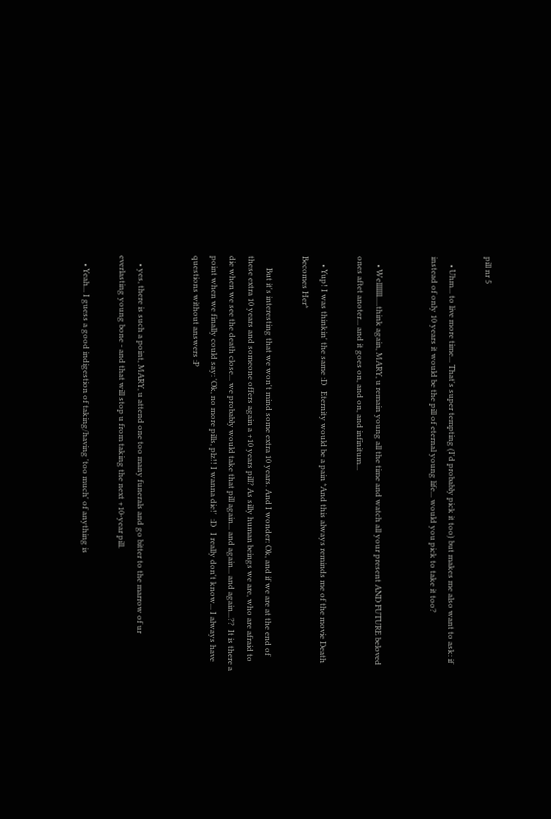pill nr 5

    • Uhm... to live more time... That's super tempting (I'd probably pick it too) but makes me also want to ask: if instead of only 10 years it would be the pill of eternal young life... would you pick to take it too?


    • Welllllll.....think again, MARY, u remain young all the time and watch all your present AND FUTURE beloved ones aftet anoter... and it goes on, and on, and infinitum...

    • Yup! I was thinkin' the same :D   Eternity would be a pain *And this always reminds me of the movie Death Becomes Her*

      But it's interesting that we won't mind some extra 10 years. And I wonder: Ok, and if we are at the end of these extra 10 years and someone offers again a +10 years pill? As silly human beings we are, who are afraid to die when we see the death close... we probably would take that pill again... and again... and again...??  It is there a point when we finally could say: 'Ok, no more pills, plz!! I wanna die!'  :D   I really don't know... I always have questions without answers :P


    • yes, there is such a point, MARY, u attend one too many funerals and go bitter to the marrow of ur everlasting young bone - and that will stop u from taking the next +10-year pill.

    • Yeah... I guess a good indigestion of taking/having 'too much' of anything is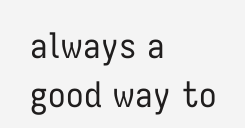always a good way to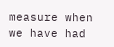measure when we have had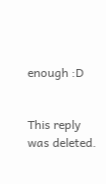enough :D


This reply was deleted.